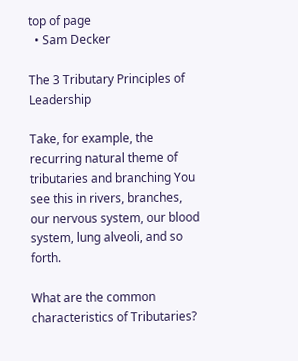top of page
  • Sam Decker

The 3 Tributary Principles of Leadership

Take, for example, the recurring natural theme of tributaries and branching You see this in rivers, branches, our nervous system, our blood system, lung alveoli, and so forth.

What are the common characteristics of Tributaries?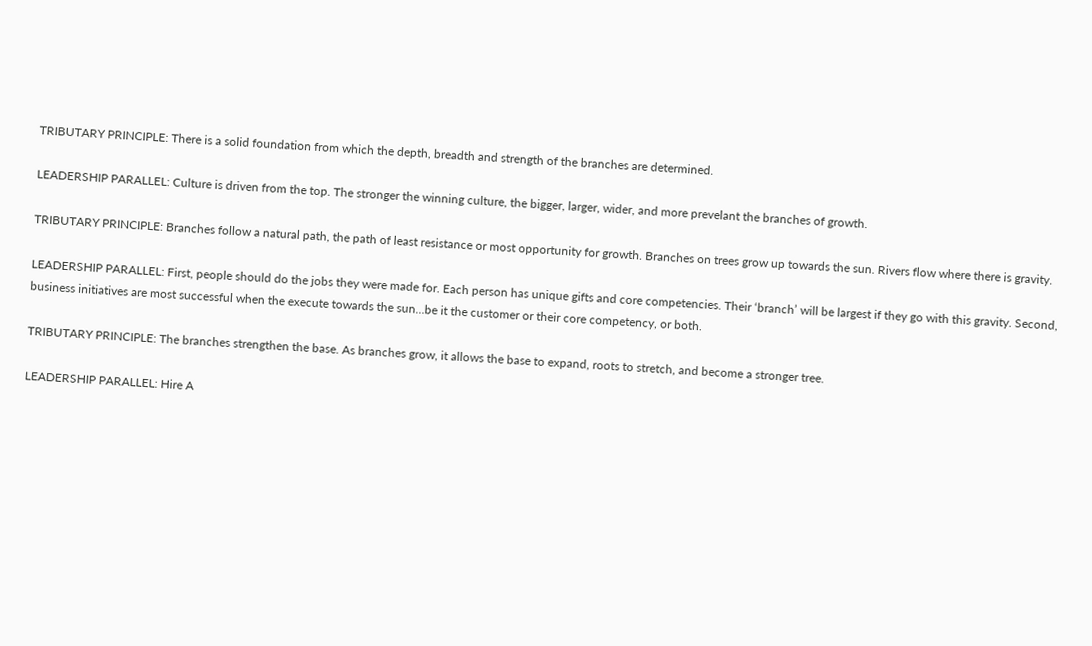TRIBUTARY PRINCIPLE: There is a solid foundation from which the depth, breadth and strength of the branches are determined.

LEADERSHIP PARALLEL: Culture is driven from the top. The stronger the winning culture, the bigger, larger, wider, and more prevelant the branches of growth.

TRIBUTARY PRINCIPLE: Branches follow a natural path, the path of least resistance or most opportunity for growth. Branches on trees grow up towards the sun. Rivers flow where there is gravity.

LEADERSHIP PARALLEL: First, people should do the jobs they were made for. Each person has unique gifts and core competencies. Their ‘branch’ will be largest if they go with this gravity. Second, business initiatives are most successful when the execute towards the sun…be it the customer or their core competency, or both.

TRIBUTARY PRINCIPLE: The branches strengthen the base. As branches grow, it allows the base to expand, roots to stretch, and become a stronger tree.

LEADERSHIP PARALLEL: Hire A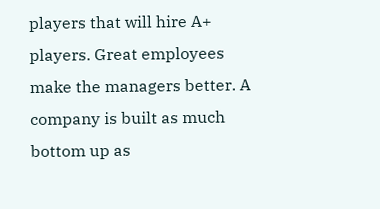players that will hire A+ players. Great employees make the managers better. A company is built as much bottom up as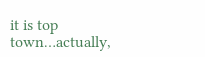it is top town…actually,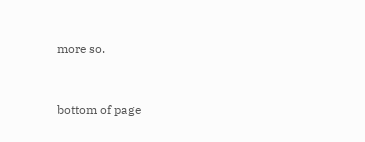more so.


bottom of page